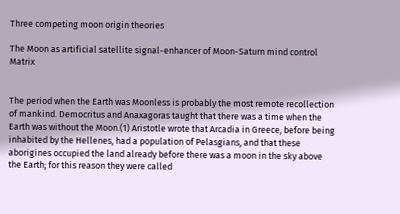Three competing moon origin theories

The Moon as artificial satellite signal-enhancer of Moon-Saturn mind control Matrix


The period when the Earth was Moonless is probably the most remote recollection of mankind. Democritus and Anaxagoras taught that there was a time when the Earth was without the Moon.(1) Aristotle wrote that Arcadia in Greece, before being inhabited by the Hellenes, had a population of Pelasgians, and that these aborigines occupied the land already before there was a moon in the sky above the Earth; for this reason they were called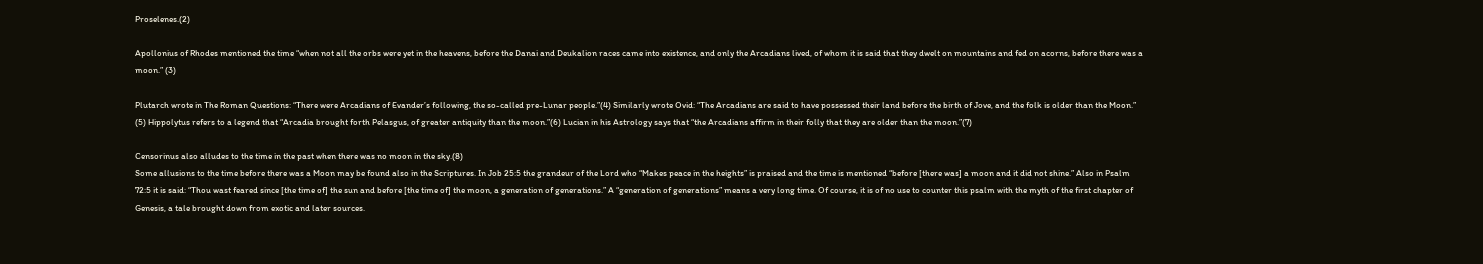Proselenes.(2)

Apollonius of Rhodes mentioned the time “when not all the orbs were yet in the heavens, before the Danai and Deukalion races came into existence, and only the Arcadians lived, of whom it is said that they dwelt on mountains and fed on acorns, before there was a moon.” (3)

Plutarch wrote in The Roman Questions: “There were Arcadians of Evander’s following, the so-called pre-Lunar people.”(4) Similarly wrote Ovid: “The Arcadians are said to have possessed their land before the birth of Jove, and the folk is older than the Moon.” (5) Hippolytus refers to a legend that “Arcadia brought forth Pelasgus, of greater antiquity than the moon.”(6) Lucian in his Astrology says that “the Arcadians affirm in their folly that they are older than the moon.”(7)

Censorinus also alludes to the time in the past when there was no moon in the sky.(8)
Some allusions to the time before there was a Moon may be found also in the Scriptures. In Job 25:5 the grandeur of the Lord who “Makes peace in the heights” is praised and the time is mentioned “before [there was] a moon and it did not shine.” Also in Psalm 72:5 it is said: “Thou wast feared since [the time of] the sun and before [the time of] the moon, a generation of generations.” A “generation of generations” means a very long time. Of course, it is of no use to counter this psalm with the myth of the first chapter of Genesis, a tale brought down from exotic and later sources.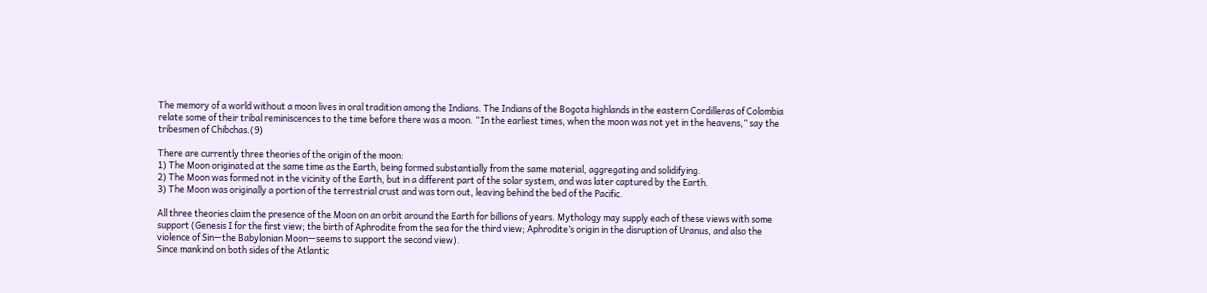The memory of a world without a moon lives in oral tradition among the Indians. The Indians of the Bogota highlands in the eastern Cordilleras of Colombia relate some of their tribal reminiscences to the time before there was a moon. “In the earliest times, when the moon was not yet in the heavens,” say the tribesmen of Chibchas.(9)

There are currently three theories of the origin of the moon:
1) The Moon originated at the same time as the Earth, being formed substantially from the same material, aggregating and solidifying.
2) The Moon was formed not in the vicinity of the Earth, but in a different part of the solar system, and was later captured by the Earth.
3) The Moon was originally a portion of the terrestrial crust and was torn out, leaving behind the bed of the Pacific.

All three theories claim the presence of the Moon on an orbit around the Earth for billions of years. Mythology may supply each of these views with some support (Genesis I for the first view; the birth of Aphrodite from the sea for the third view; Aphrodite’s origin in the disruption of Uranus, and also the violence of Sin—the Babylonian Moon—seems to support the second view).
Since mankind on both sides of the Atlantic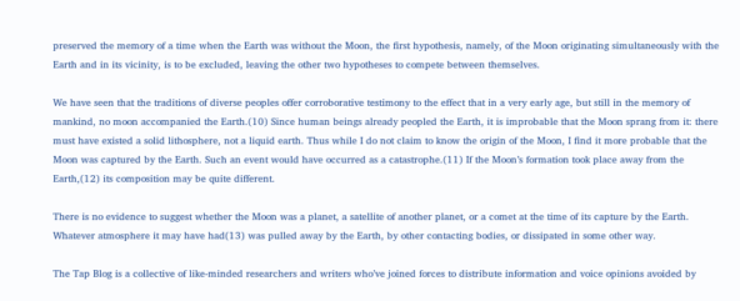preserved the memory of a time when the Earth was without the Moon, the first hypothesis, namely, of the Moon originating simultaneously with the Earth and in its vicinity, is to be excluded, leaving the other two hypotheses to compete between themselves.

We have seen that the traditions of diverse peoples offer corroborative testimony to the effect that in a very early age, but still in the memory of mankind, no moon accompanied the Earth.(10) Since human beings already peopled the Earth, it is improbable that the Moon sprang from it: there must have existed a solid lithosphere, not a liquid earth. Thus while I do not claim to know the origin of the Moon, I find it more probable that the Moon was captured by the Earth. Such an event would have occurred as a catastrophe.(11) If the Moon’s formation took place away from the Earth,(12) its composition may be quite different.

There is no evidence to suggest whether the Moon was a planet, a satellite of another planet, or a comet at the time of its capture by the Earth. Whatever atmosphere it may have had(13) was pulled away by the Earth, by other contacting bodies, or dissipated in some other way.

The Tap Blog is a collective of like-minded researchers and writers who’ve joined forces to distribute information and voice opinions avoided by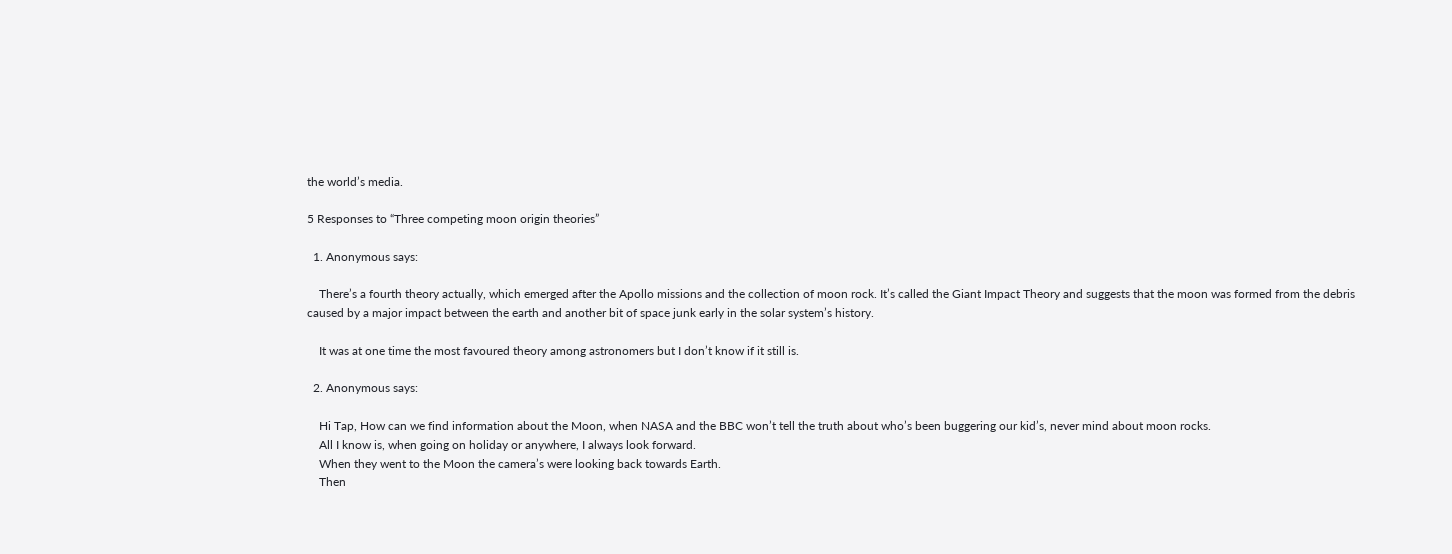the world’s media.

5 Responses to “Three competing moon origin theories”

  1. Anonymous says:

    There’s a fourth theory actually, which emerged after the Apollo missions and the collection of moon rock. It’s called the Giant Impact Theory and suggests that the moon was formed from the debris caused by a major impact between the earth and another bit of space junk early in the solar system’s history.

    It was at one time the most favoured theory among astronomers but I don’t know if it still is.

  2. Anonymous says:

    Hi Tap, How can we find information about the Moon, when NASA and the BBC won’t tell the truth about who’s been buggering our kid’s, never mind about moon rocks.
    All I know is, when going on holiday or anywhere, I always look forward.
    When they went to the Moon the camera’s were looking back towards Earth.
    Then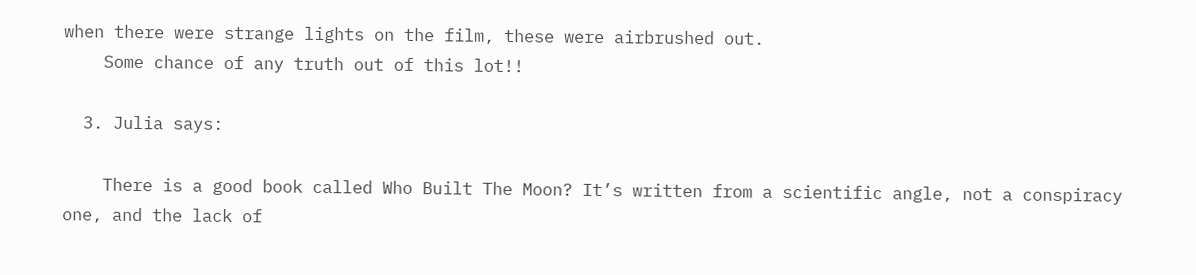when there were strange lights on the film, these were airbrushed out.
    Some chance of any truth out of this lot!!

  3. Julia says:

    There is a good book called Who Built The Moon? It’s written from a scientific angle, not a conspiracy one, and the lack of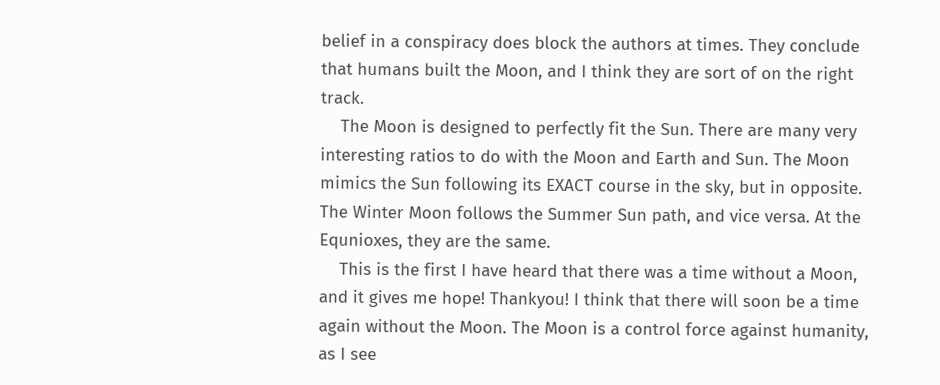belief in a conspiracy does block the authors at times. They conclude that humans built the Moon, and I think they are sort of on the right track.
    The Moon is designed to perfectly fit the Sun. There are many very interesting ratios to do with the Moon and Earth and Sun. The Moon mimics the Sun following its EXACT course in the sky, but in opposite. The Winter Moon follows the Summer Sun path, and vice versa. At the Equnioxes, they are the same.
    This is the first I have heard that there was a time without a Moon, and it gives me hope! Thankyou! I think that there will soon be a time again without the Moon. The Moon is a control force against humanity, as I see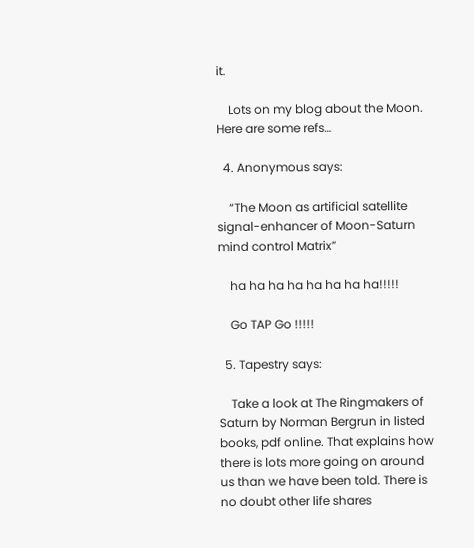it.

    Lots on my blog about the Moon. Here are some refs…

  4. Anonymous says:

    “The Moon as artificial satellite signal-enhancer of Moon-Saturn mind control Matrix”

    ha ha ha ha ha ha ha ha!!!!!

    Go TAP Go !!!!!

  5. Tapestry says:

    Take a look at The Ringmakers of Saturn by Norman Bergrun in listed books, pdf online. That explains how there is lots more going on around us than we have been told. There is no doubt other life shares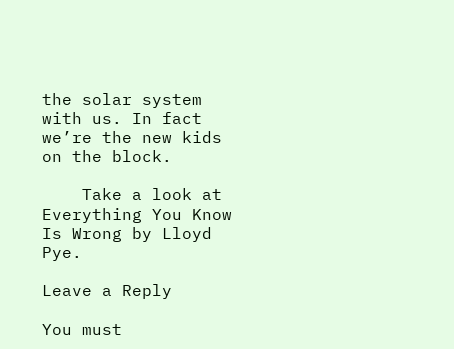the solar system with us. In fact we’re the new kids on the block.

    Take a look at Everything You Know Is Wrong by Lloyd Pye.

Leave a Reply

You must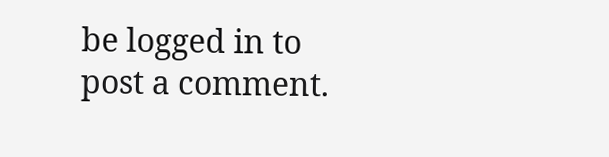be logged in to post a comment.